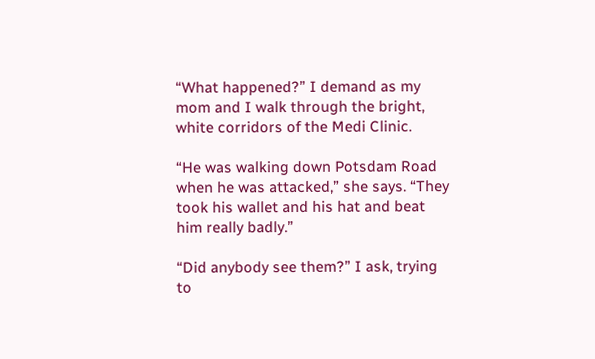“What happened?” I demand as my mom and I walk through the bright, white corridors of the Medi Clinic.

“He was walking down Potsdam Road when he was attacked,” she says. “They took his wallet and his hat and beat him really badly.”

“Did anybody see them?” I ask, trying to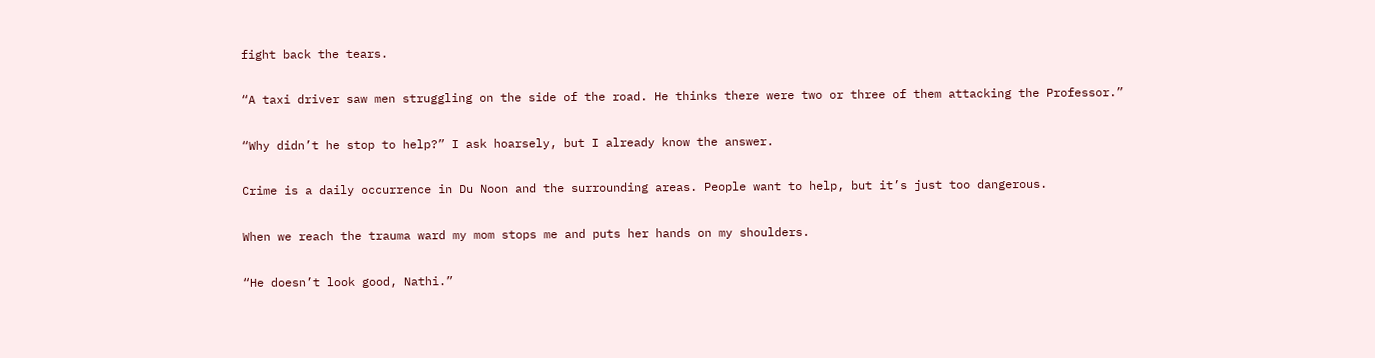fight back the tears.

“A taxi driver saw men struggling on the side of the road. He thinks there were two or three of them attacking the Professor.”

“Why didn’t he stop to help?” I ask hoarsely, but I already know the answer.

Crime is a daily occurrence in Du Noon and the surrounding areas. People want to help, but it’s just too dangerous.

When we reach the trauma ward my mom stops me and puts her hands on my shoulders.

“He doesn’t look good, Nathi.”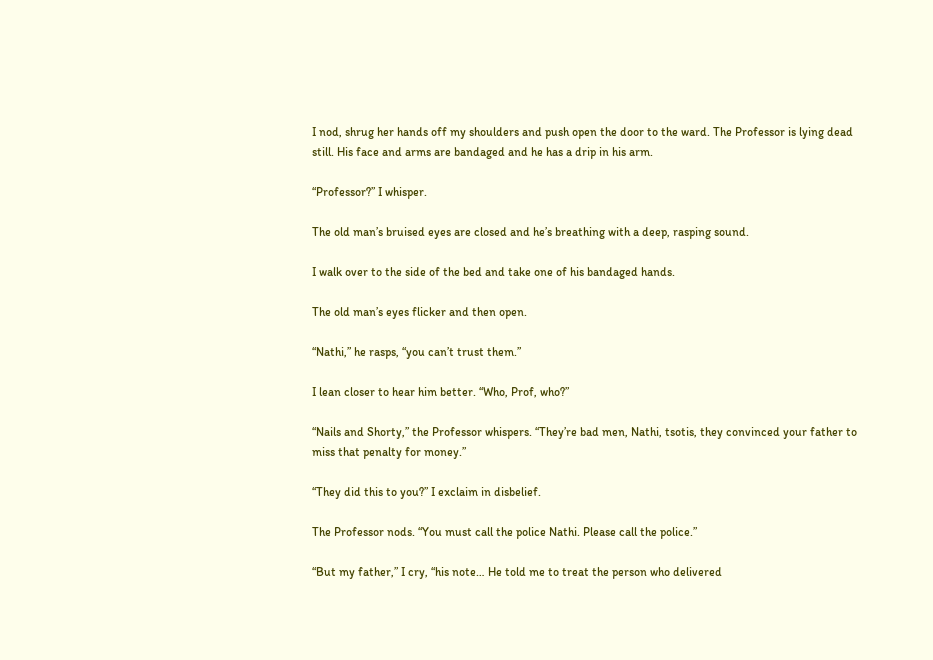I nod, shrug her hands off my shoulders and push open the door to the ward. The Professor is lying dead still. His face and arms are bandaged and he has a drip in his arm.

“Professor?” I whisper.

The old man’s bruised eyes are closed and he’s breathing with a deep, rasping sound.

I walk over to the side of the bed and take one of his bandaged hands.

The old man’s eyes flicker and then open.

“Nathi,” he rasps, “you can’t trust them.”

I lean closer to hear him better. “Who, Prof, who?”

“Nails and Shorty,” the Professor whispers. “They’re bad men, Nathi, tsotis, they convinced your father to miss that penalty for money.”

“They did this to you?” I exclaim in disbelief.

The Professor nods. “You must call the police Nathi. Please call the police.”

“But my father,” I cry, “his note… He told me to treat the person who delivered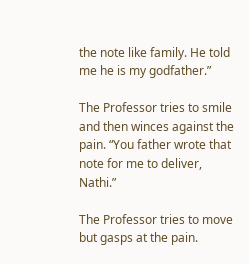the note like family. He told me he is my godfather.”

The Professor tries to smile and then winces against the pain. “You father wrote that note for me to deliver, Nathi.”

The Professor tries to move but gasps at the pain.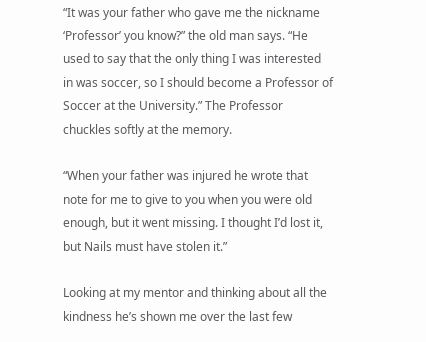“It was your father who gave me the nickname ‘Professor’ you know?” the old man says. “He used to say that the only thing I was interested in was soccer, so I should become a Professor of Soccer at the University.” The Professor chuckles softly at the memory.

“When your father was injured he wrote that note for me to give to you when you were old enough, but it went missing. I thought I’d lost it, but Nails must have stolen it.”

Looking at my mentor and thinking about all the kindness he’s shown me over the last few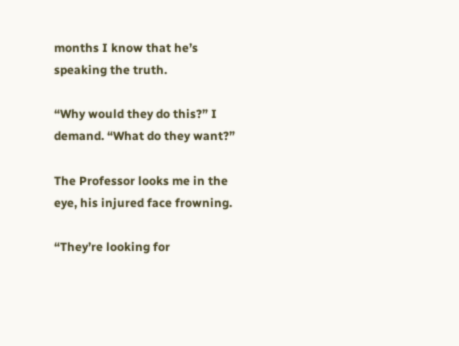months I know that he’s speaking the truth.

“Why would they do this?” I demand. “What do they want?”

The Professor looks me in the eye, his injured face frowning.

“They’re looking for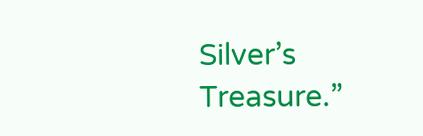Silver’s Treasure.”